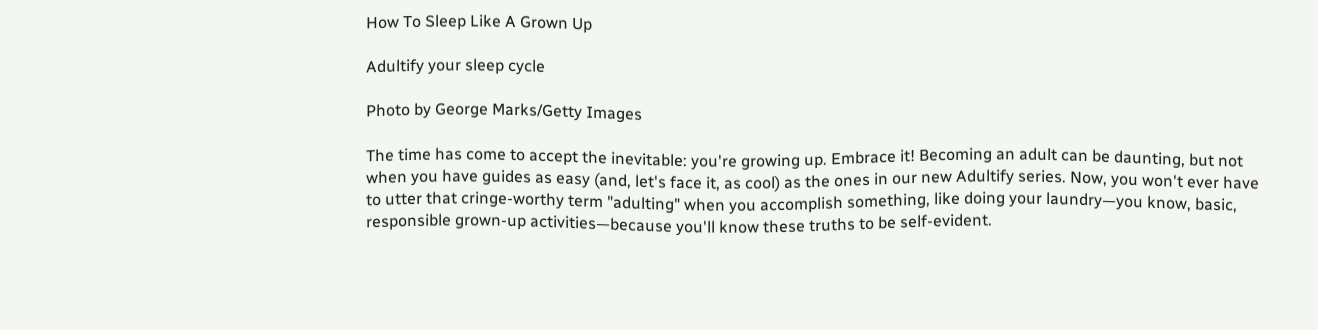How To Sleep Like A Grown Up

Adultify your sleep cycle

Photo by George Marks/Getty Images

The time has come to accept the inevitable: you're growing up. Embrace it! Becoming an adult can be daunting, but not when you have guides as easy (and, let's face it, as cool) as the ones in our new Adultify series. Now, you won't ever have to utter that cringe-worthy term "adulting" when you accomplish something, like doing your laundry—you know, basic, responsible grown-up activities—because you'll know these truths to be self-evident.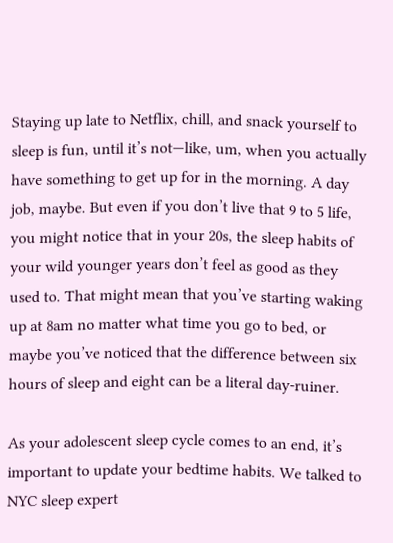Staying up late to Netflix, chill, and snack yourself to sleep is fun, until it’s not—like, um, when you actually have something to get up for in the morning. A day job, maybe. But even if you don’t live that 9 to 5 life, you might notice that in your 20s, the sleep habits of your wild younger years don’t feel as good as they used to. That might mean that you’ve starting waking up at 8am no matter what time you go to bed, or maybe you’ve noticed that the difference between six hours of sleep and eight can be a literal day-ruiner.

As your adolescent sleep cycle comes to an end, it’s important to update your bedtime habits. We talked to NYC sleep expert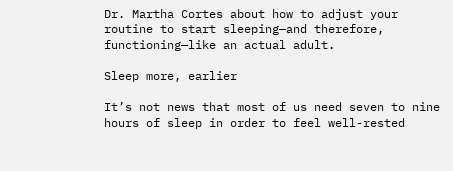Dr. Martha Cortes about how to adjust your routine to start sleeping—and therefore, functioning—like an actual adult.

Sleep more, earlier

It’s not news that most of us need seven to nine hours of sleep in order to feel well-rested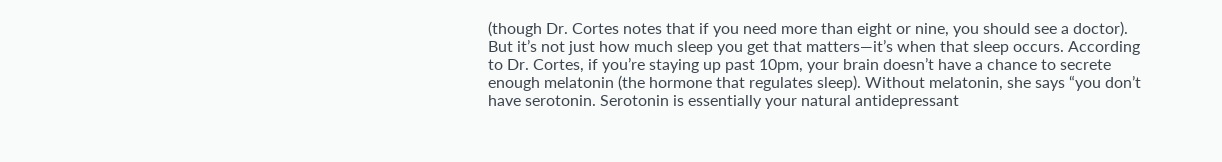(though Dr. Cortes notes that if you need more than eight or nine, you should see a doctor). But it’s not just how much sleep you get that matters—it’s when that sleep occurs. According to Dr. Cortes, if you’re staying up past 10pm, your brain doesn’t have a chance to secrete enough melatonin (the hormone that regulates sleep). Without melatonin, she says “you don’t have serotonin. Serotonin is essentially your natural antidepressant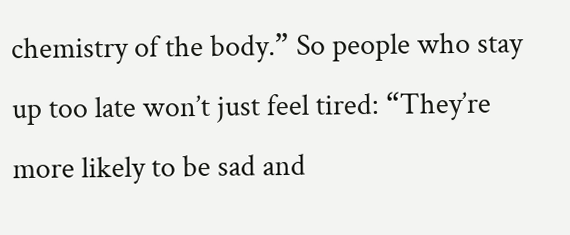chemistry of the body.” So people who stay up too late won’t just feel tired: “They’re more likely to be sad and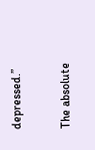depressed.”

The absolute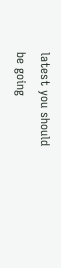latest you should be going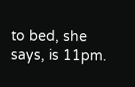to bed, she says, is 11pm.